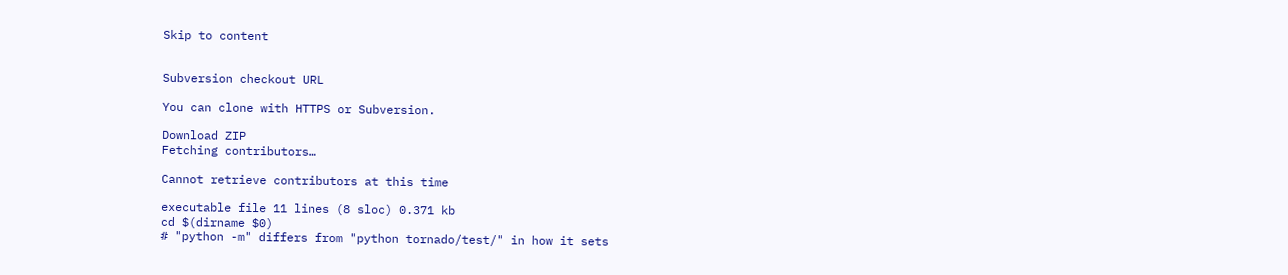Skip to content


Subversion checkout URL

You can clone with HTTPS or Subversion.

Download ZIP
Fetching contributors…

Cannot retrieve contributors at this time

executable file 11 lines (8 sloc) 0.371 kb
cd $(dirname $0)
# "python -m" differs from "python tornado/test/" in how it sets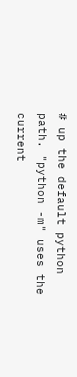# up the default python path. "python -m" uses the current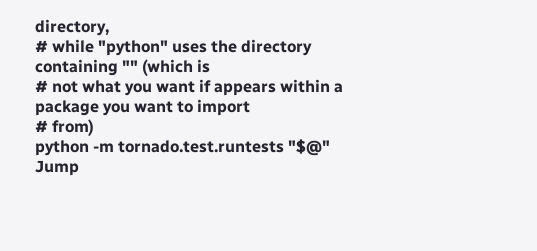directory,
# while "python" uses the directory containing "" (which is
# not what you want if appears within a package you want to import
# from)
python -m tornado.test.runtests "$@"
Jump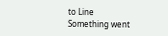to Line
Something went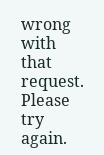wrong with that request. Please try again.